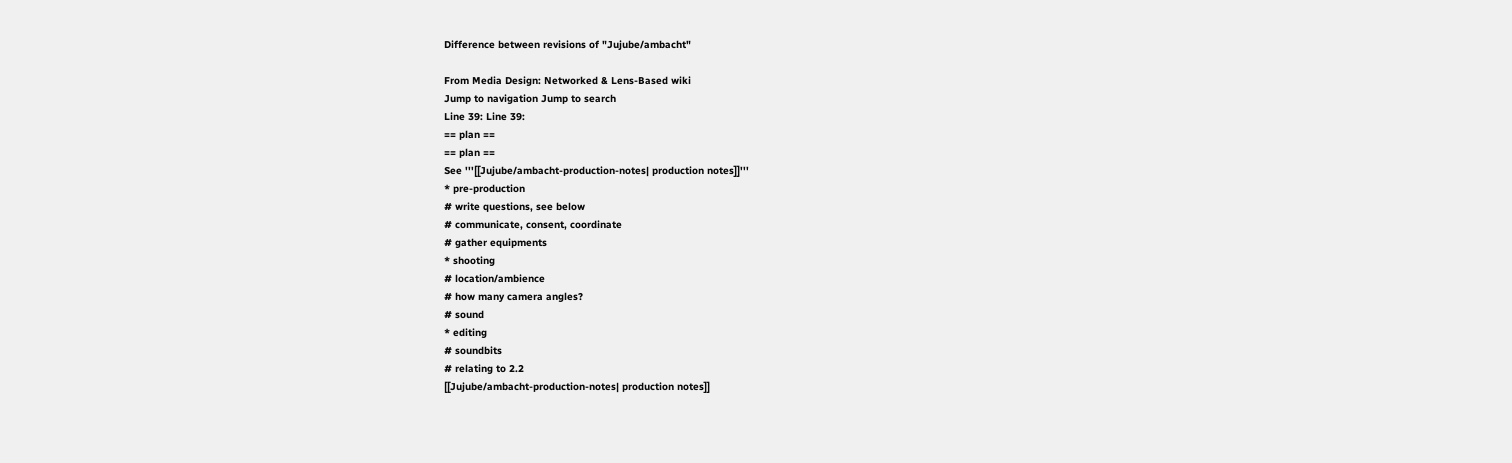Difference between revisions of "Jujube/ambacht"

From Media Design: Networked & Lens-Based wiki
Jump to navigation Jump to search
Line 39: Line 39:
== plan ==
== plan ==
See '''[[Jujube/ambacht-production-notes| production notes]]'''
* pre-production
# write questions, see below
# communicate, consent, coordinate
# gather equipments
* shooting
# location/ambience
# how many camera angles?
# sound
* editing
# soundbits
# relating to 2.2
[[Jujube/ambacht-production-notes| production notes]]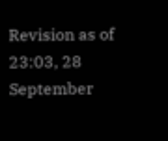Revision as of 23:03, 28 September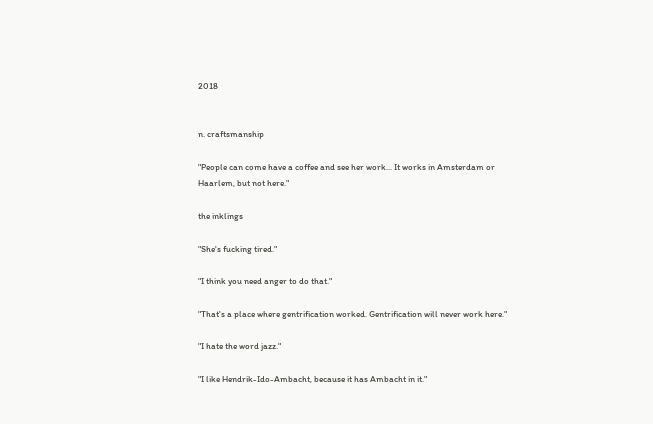2018


n. craftsmanship

"People can come have a coffee and see her work... It works in Amsterdam or Haarlem, but not here."

the inklings

"She's fucking tired."

"I think you need anger to do that."

"That's a place where gentrification worked. Gentrification will never work here."

"I hate the word jazz."

"I like Hendrik-Ido-Ambacht, because it has Ambacht in it."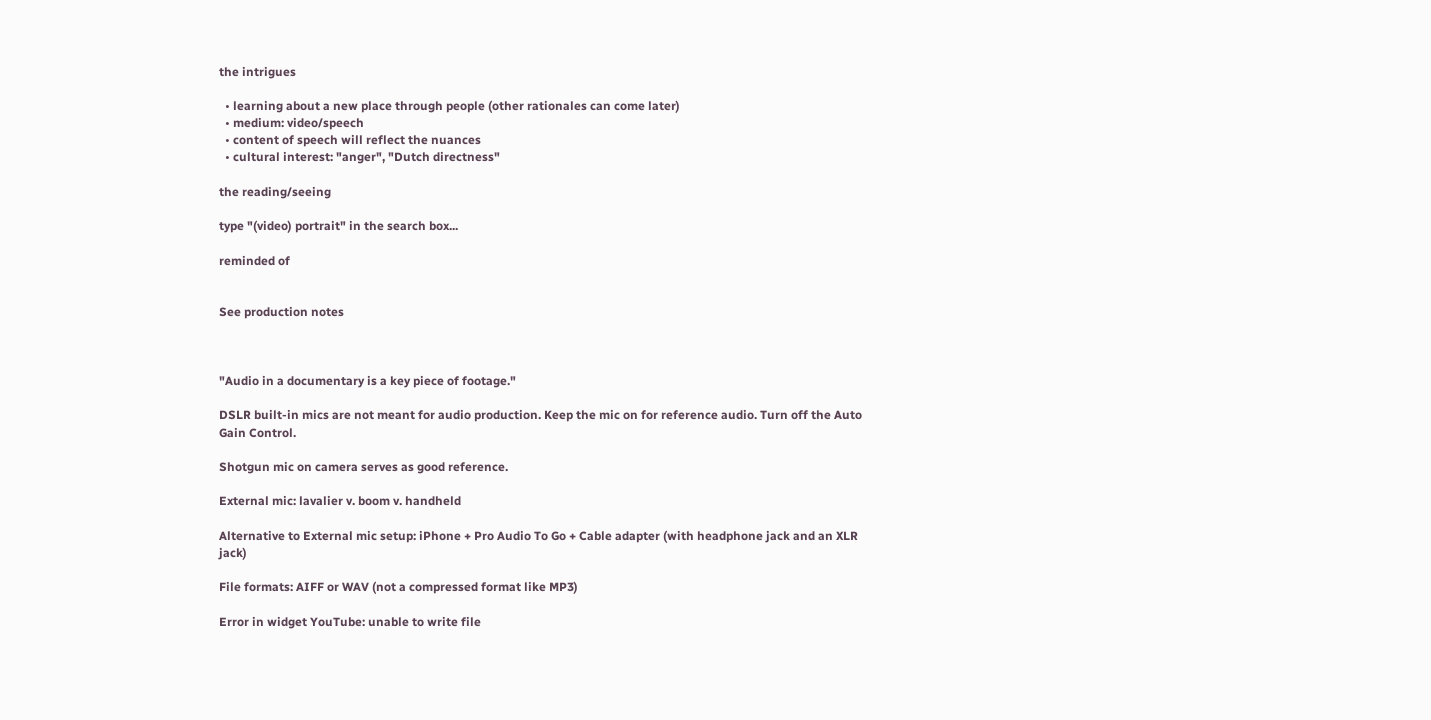the intrigues

  • learning about a new place through people (other rationales can come later)
  • medium: video/speech
  • content of speech will reflect the nuances
  • cultural interest: "anger", "Dutch directness"

the reading/seeing

type "(video) portrait" in the search box...

reminded of


See production notes



"Audio in a documentary is a key piece of footage."

DSLR built-in mics are not meant for audio production. Keep the mic on for reference audio. Turn off the Auto Gain Control.

Shotgun mic on camera serves as good reference.

External mic: lavalier v. boom v. handheld

Alternative to External mic setup: iPhone + Pro Audio To Go + Cable adapter (with headphone jack and an XLR jack)

File formats: AIFF or WAV (not a compressed format like MP3)

Error in widget YouTube: unable to write file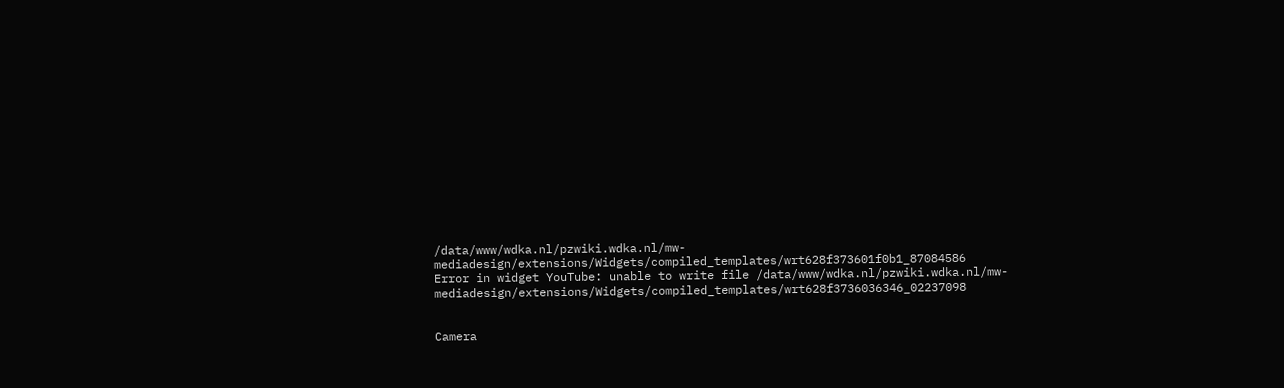/data/www/wdka.nl/pzwiki.wdka.nl/mw-mediadesign/extensions/Widgets/compiled_templates/wrt628f373601f0b1_87084586
Error in widget YouTube: unable to write file /data/www/wdka.nl/pzwiki.wdka.nl/mw-mediadesign/extensions/Widgets/compiled_templates/wrt628f3736036346_02237098


Camera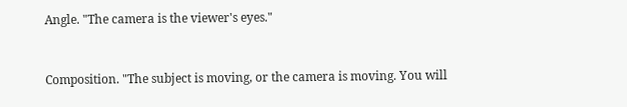Angle. "The camera is the viewer's eyes."



Composition. "The subject is moving, or the camera is moving. You will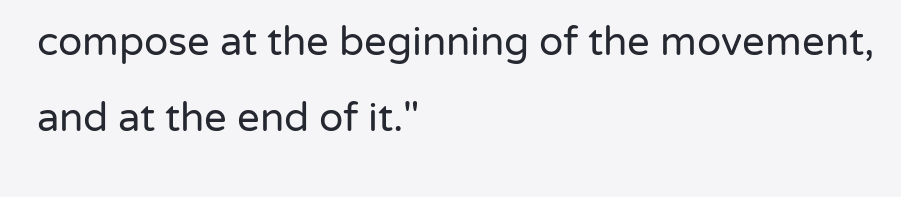compose at the beginning of the movement, and at the end of it."